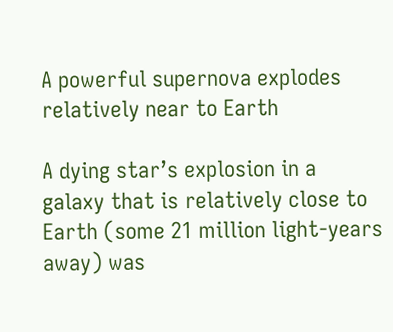A powerful supernova explodes relatively near to Earth

A dying star’s explosion in a galaxy that is relatively close to Earth (some 21 million light-years away) was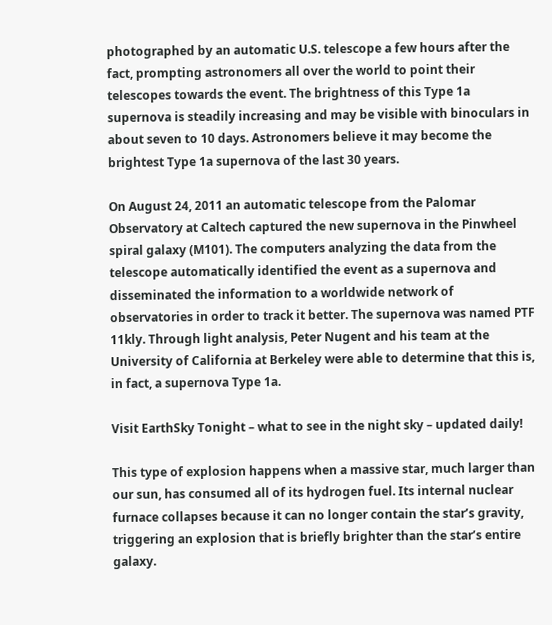photographed by an automatic U.S. telescope a few hours after the fact, prompting astronomers all over the world to point their telescopes towards the event. The brightness of this Type 1a supernova is steadily increasing and may be visible with binoculars in about seven to 10 days. Astronomers believe it may become the brightest Type 1a supernova of the last 30 years.

On August 24, 2011 an automatic telescope from the Palomar Observatory at Caltech captured the new supernova in the Pinwheel spiral galaxy (M101). The computers analyzing the data from the telescope automatically identified the event as a supernova and disseminated the information to a worldwide network of observatories in order to track it better. The supernova was named PTF 11kly. Through light analysis, Peter Nugent and his team at the University of California at Berkeley were able to determine that this is, in fact, a supernova Type 1a.

Visit EarthSky Tonight – what to see in the night sky – updated daily!

This type of explosion happens when a massive star, much larger than our sun, has consumed all of its hydrogen fuel. Its internal nuclear furnace collapses because it can no longer contain the star’s gravity, triggering an explosion that is briefly brighter than the star’s entire galaxy.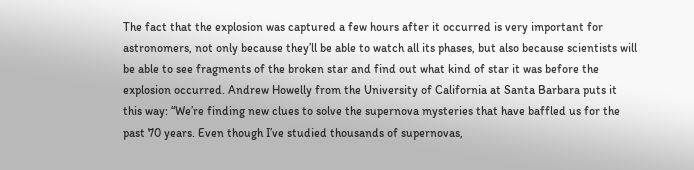The fact that the explosion was captured a few hours after it occurred is very important for astronomers, not only because they’ll be able to watch all its phases, but also because scientists will be able to see fragments of the broken star and find out what kind of star it was before the explosion occurred. Andrew Howelly from the University of California at Santa Barbara puts it this way: “We’re finding new clues to solve the supernova mysteries that have baffled us for the past 70 years. Even though I’ve studied thousands of supernovas,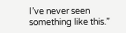I’ve never seen something like this.”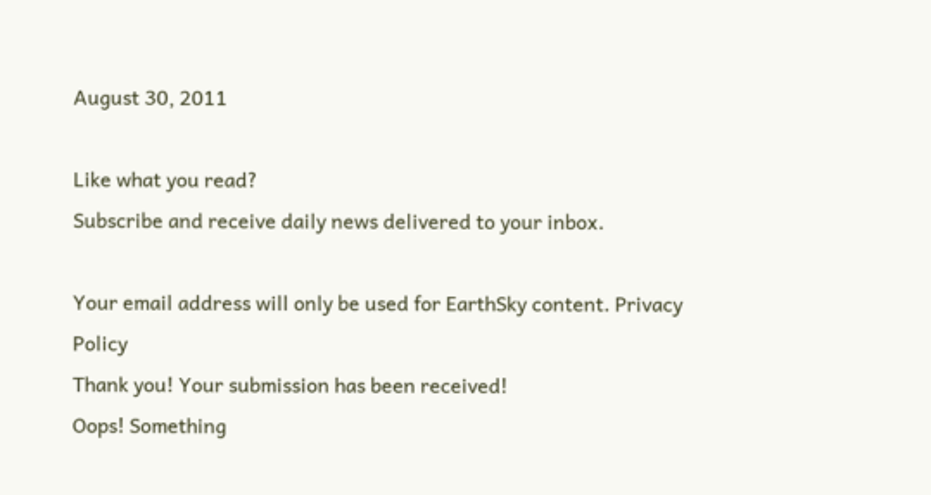August 30, 2011

Like what you read?
Subscribe and receive daily news delivered to your inbox.

Your email address will only be used for EarthSky content. Privacy Policy
Thank you! Your submission has been received!
Oops! Something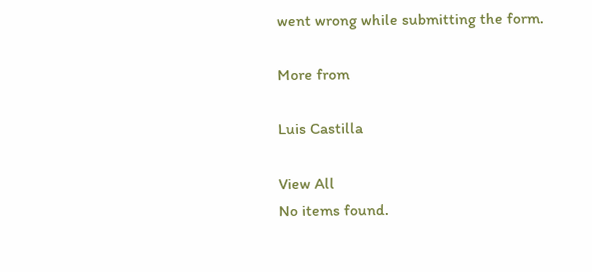went wrong while submitting the form.

More from

Luis Castilla

View All
No items found.